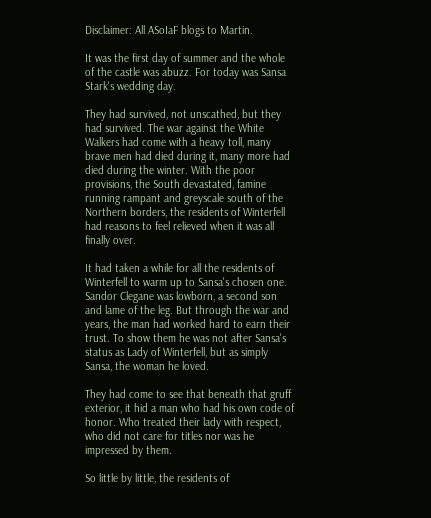Disclaimer: All ASoIaF blogs to Martin.

It was the first day of summer and the whole of the castle was abuzz. For today was Sansa Stark's wedding day.

They had survived, not unscathed, but they had survived. The war against the White Walkers had come with a heavy toll, many brave men had died during it, many more had died during the winter. With the poor provisions, the South devastated, famine running rampant and greyscale south of the Northern borders, the residents of Winterfell had reasons to feel relieved when it was all finally over.

It had taken a while for all the residents of Winterfell to warm up to Sansa's chosen one. Sandor Clegane was lowborn, a second son and lame of the leg. But through the war and years, the man had worked hard to earn their trust. To show them he was not after Sansa's status as Lady of Winterfell, but as simply Sansa, the woman he loved.

They had come to see that beneath that gruff exterior, it hid a man who had his own code of honor. Who treated their lady with respect, who did not care for titles nor was he impressed by them.

So little by little, the residents of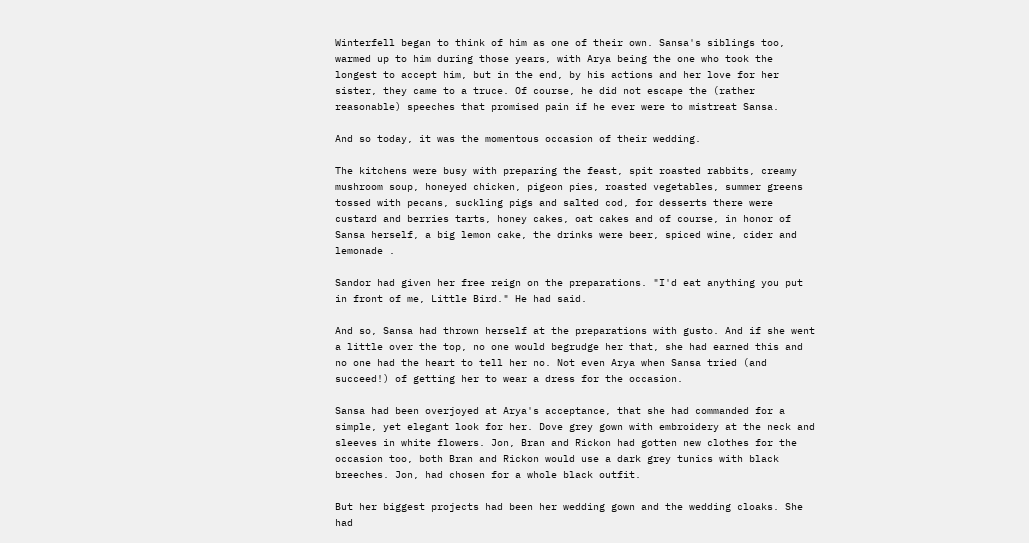Winterfell began to think of him as one of their own. Sansa's siblings too, warmed up to him during those years, with Arya being the one who took the longest to accept him, but in the end, by his actions and her love for her sister, they came to a truce. Of course, he did not escape the (rather reasonable) speeches that promised pain if he ever were to mistreat Sansa.

And so today, it was the momentous occasion of their wedding.

The kitchens were busy with preparing the feast, spit roasted rabbits, creamy mushroom soup, honeyed chicken, pigeon pies, roasted vegetables, summer greens tossed with pecans, suckling pigs and salted cod, for desserts there were custard and berries tarts, honey cakes, oat cakes and of course, in honor of Sansa herself, a big lemon cake, the drinks were beer, spiced wine, cider and lemonade .

Sandor had given her free reign on the preparations. "I'd eat anything you put in front of me, Little Bird." He had said.

And so, Sansa had thrown herself at the preparations with gusto. And if she went a little over the top, no one would begrudge her that, she had earned this and no one had the heart to tell her no. Not even Arya when Sansa tried (and succeed!) of getting her to wear a dress for the occasion.

Sansa had been overjoyed at Arya's acceptance, that she had commanded for a simple, yet elegant look for her. Dove grey gown with embroidery at the neck and sleeves in white flowers. Jon, Bran and Rickon had gotten new clothes for the occasion too, both Bran and Rickon would use a dark grey tunics with black breeches. Jon, had chosen for a whole black outfit.

But her biggest projects had been her wedding gown and the wedding cloaks. She had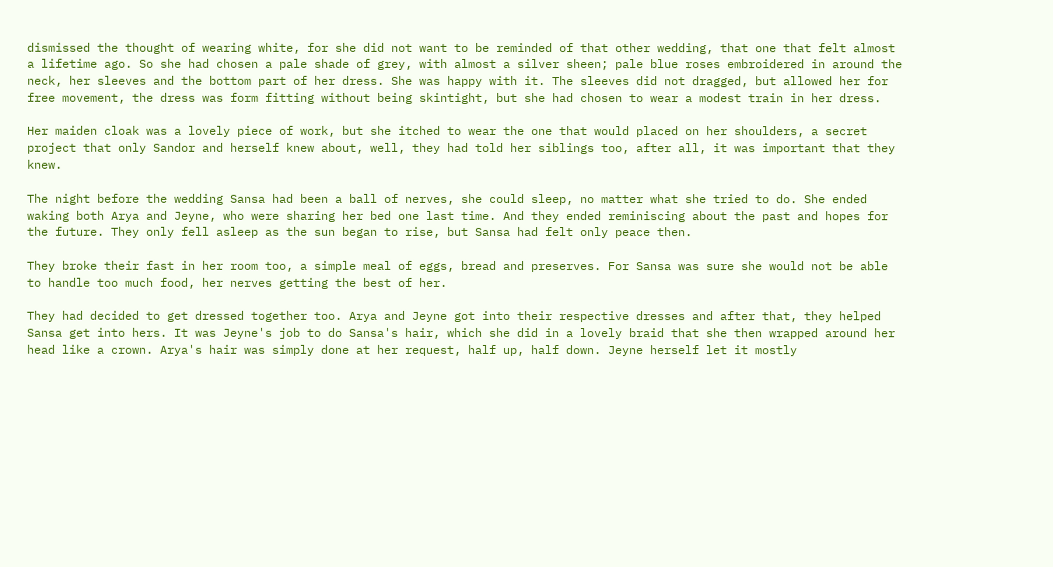dismissed the thought of wearing white, for she did not want to be reminded of that other wedding, that one that felt almost a lifetime ago. So she had chosen a pale shade of grey, with almost a silver sheen; pale blue roses embroidered in around the neck, her sleeves and the bottom part of her dress. She was happy with it. The sleeves did not dragged, but allowed her for free movement, the dress was form fitting without being skintight, but she had chosen to wear a modest train in her dress.

Her maiden cloak was a lovely piece of work, but she itched to wear the one that would placed on her shoulders, a secret project that only Sandor and herself knew about, well, they had told her siblings too, after all, it was important that they knew.

The night before the wedding Sansa had been a ball of nerves, she could sleep, no matter what she tried to do. She ended waking both Arya and Jeyne, who were sharing her bed one last time. And they ended reminiscing about the past and hopes for the future. They only fell asleep as the sun began to rise, but Sansa had felt only peace then.

They broke their fast in her room too, a simple meal of eggs, bread and preserves. For Sansa was sure she would not be able to handle too much food, her nerves getting the best of her.

They had decided to get dressed together too. Arya and Jeyne got into their respective dresses and after that, they helped Sansa get into hers. It was Jeyne's job to do Sansa's hair, which she did in a lovely braid that she then wrapped around her head like a crown. Arya's hair was simply done at her request, half up, half down. Jeyne herself let it mostly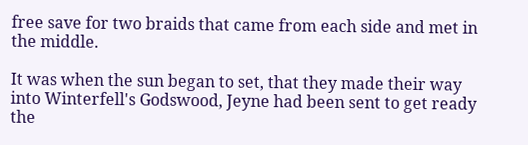free save for two braids that came from each side and met in the middle.

It was when the sun began to set, that they made their way into Winterfell's Godswood, Jeyne had been sent to get ready the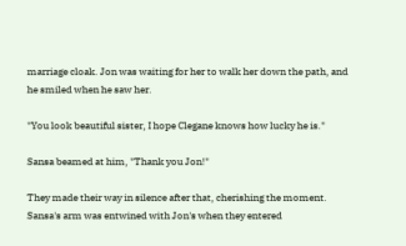marriage cloak. Jon was waiting for her to walk her down the path, and he smiled when he saw her.

"You look beautiful sister, I hope Clegane knows how lucky he is."

Sansa beamed at him, "Thank you Jon!"

They made their way in silence after that, cherishing the moment. Sansa's arm was entwined with Jon's when they entered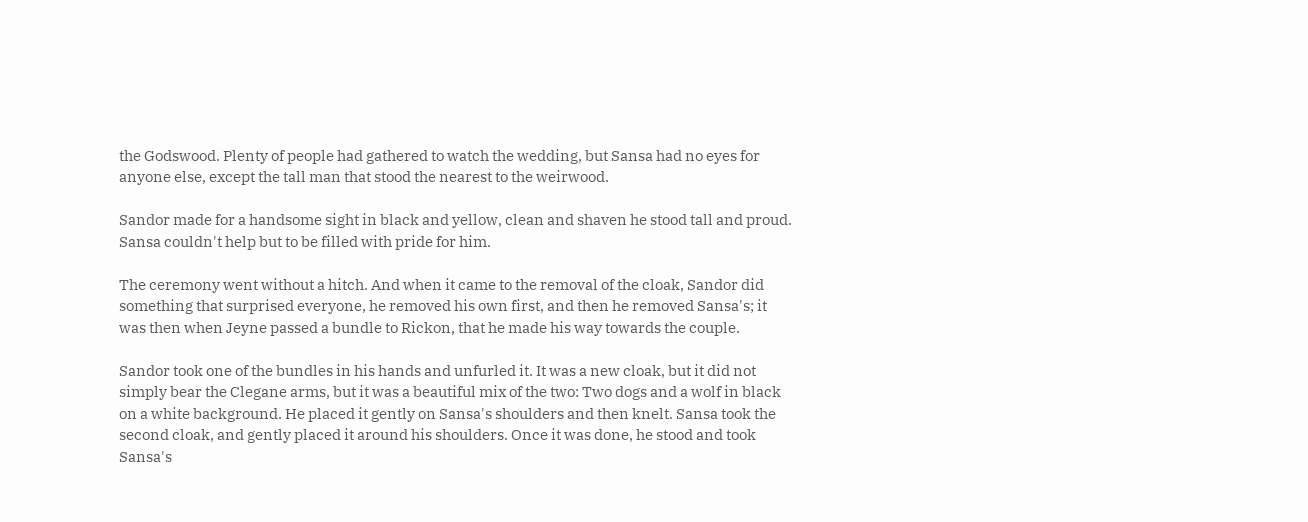the Godswood. Plenty of people had gathered to watch the wedding, but Sansa had no eyes for anyone else, except the tall man that stood the nearest to the weirwood.

Sandor made for a handsome sight in black and yellow, clean and shaven he stood tall and proud. Sansa couldn't help but to be filled with pride for him.

The ceremony went without a hitch. And when it came to the removal of the cloak, Sandor did something that surprised everyone, he removed his own first, and then he removed Sansa's; it was then when Jeyne passed a bundle to Rickon, that he made his way towards the couple.

Sandor took one of the bundles in his hands and unfurled it. It was a new cloak, but it did not simply bear the Clegane arms, but it was a beautiful mix of the two: Two dogs and a wolf in black on a white background. He placed it gently on Sansa's shoulders and then knelt. Sansa took the second cloak, and gently placed it around his shoulders. Once it was done, he stood and took Sansa's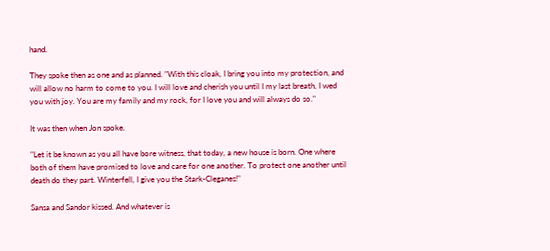hand.

They spoke then as one and as planned. "With this cloak, I bring you into my protection, and will allow no harm to come to you. I will love and cherish you until I my last breath, I wed you with joy. You are my family and my rock, for I love you and will always do so."

It was then when Jon spoke.

"Let it be known as you all have bore witness, that today, a new house is born. One where both of them have promised to love and care for one another. To protect one another until death do they part. Winterfell, I give you the Stark-Cleganes!"

Sansa and Sandor kissed. And whatever is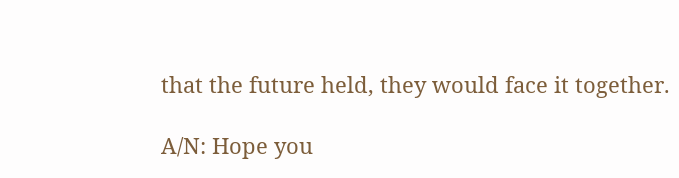that the future held, they would face it together.

A/N: Hope you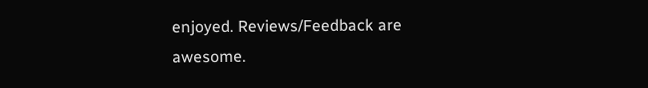enjoyed. Reviews/Feedback are awesome.